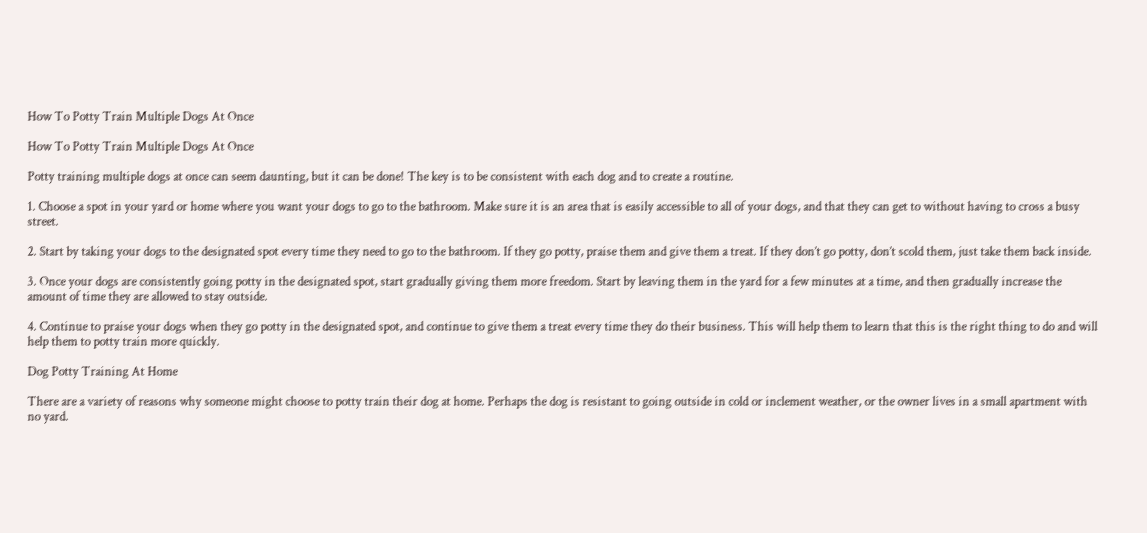How To Potty Train Multiple Dogs At Once

How To Potty Train Multiple Dogs At Once

Potty training multiple dogs at once can seem daunting, but it can be done! The key is to be consistent with each dog and to create a routine.

1. Choose a spot in your yard or home where you want your dogs to go to the bathroom. Make sure it is an area that is easily accessible to all of your dogs, and that they can get to without having to cross a busy street.

2. Start by taking your dogs to the designated spot every time they need to go to the bathroom. If they go potty, praise them and give them a treat. If they don’t go potty, don’t scold them, just take them back inside.

3. Once your dogs are consistently going potty in the designated spot, start gradually giving them more freedom. Start by leaving them in the yard for a few minutes at a time, and then gradually increase the amount of time they are allowed to stay outside.

4. Continue to praise your dogs when they go potty in the designated spot, and continue to give them a treat every time they do their business. This will help them to learn that this is the right thing to do and will help them to potty train more quickly.

Dog Potty Training At Home

There are a variety of reasons why someone might choose to potty train their dog at home. Perhaps the dog is resistant to going outside in cold or inclement weather, or the owner lives in a small apartment with no yard.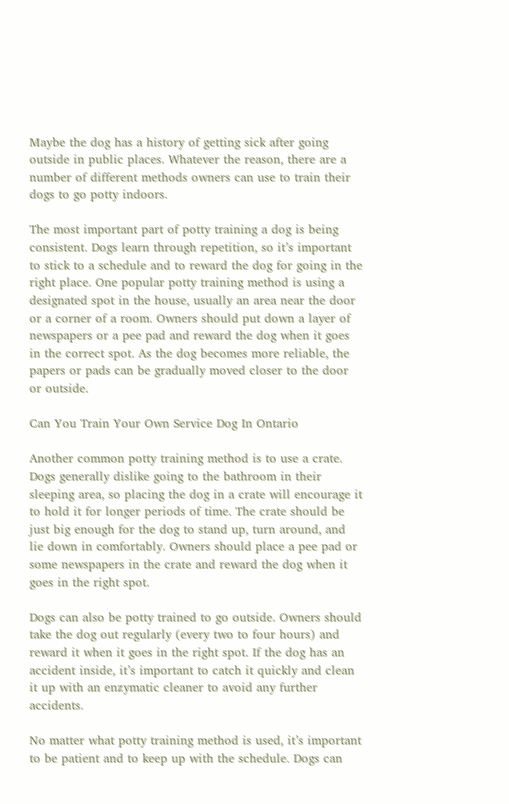Maybe the dog has a history of getting sick after going outside in public places. Whatever the reason, there are a number of different methods owners can use to train their dogs to go potty indoors.

The most important part of potty training a dog is being consistent. Dogs learn through repetition, so it’s important to stick to a schedule and to reward the dog for going in the right place. One popular potty training method is using a designated spot in the house, usually an area near the door or a corner of a room. Owners should put down a layer of newspapers or a pee pad and reward the dog when it goes in the correct spot. As the dog becomes more reliable, the papers or pads can be gradually moved closer to the door or outside.

Can You Train Your Own Service Dog In Ontario

Another common potty training method is to use a crate. Dogs generally dislike going to the bathroom in their sleeping area, so placing the dog in a crate will encourage it to hold it for longer periods of time. The crate should be just big enough for the dog to stand up, turn around, and lie down in comfortably. Owners should place a pee pad or some newspapers in the crate and reward the dog when it goes in the right spot.

Dogs can also be potty trained to go outside. Owners should take the dog out regularly (every two to four hours) and reward it when it goes in the right spot. If the dog has an accident inside, it’s important to catch it quickly and clean it up with an enzymatic cleaner to avoid any further accidents.

No matter what potty training method is used, it’s important to be patient and to keep up with the schedule. Dogs can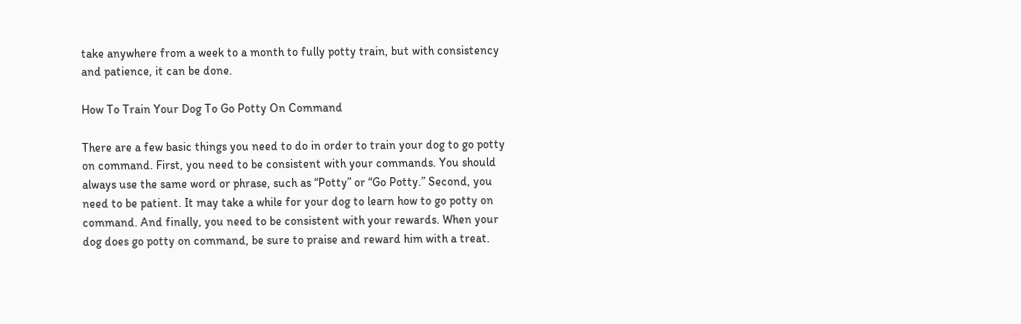take anywhere from a week to a month to fully potty train, but with consistency and patience, it can be done.

How To Train Your Dog To Go Potty On Command

There are a few basic things you need to do in order to train your dog to go potty on command. First, you need to be consistent with your commands. You should always use the same word or phrase, such as “Potty” or “Go Potty.” Second, you need to be patient. It may take a while for your dog to learn how to go potty on command. And finally, you need to be consistent with your rewards. When your dog does go potty on command, be sure to praise and reward him with a treat.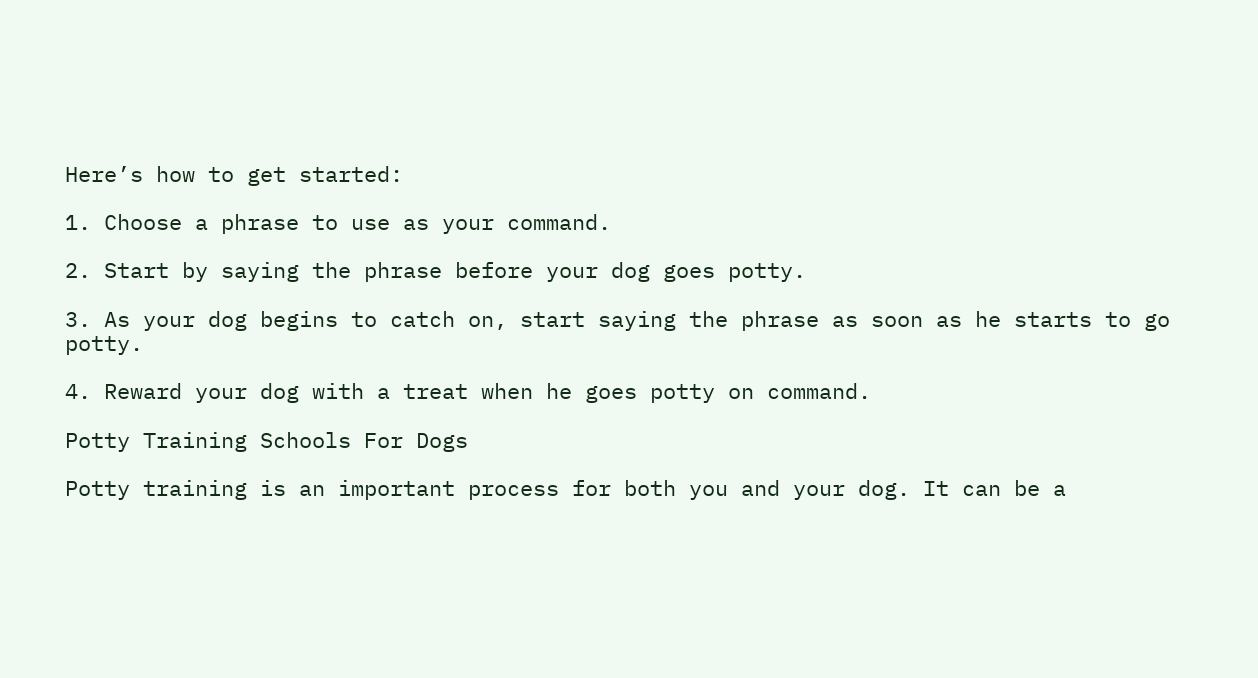Here’s how to get started:

1. Choose a phrase to use as your command.

2. Start by saying the phrase before your dog goes potty.

3. As your dog begins to catch on, start saying the phrase as soon as he starts to go potty.

4. Reward your dog with a treat when he goes potty on command.

Potty Training Schools For Dogs

Potty training is an important process for both you and your dog. It can be a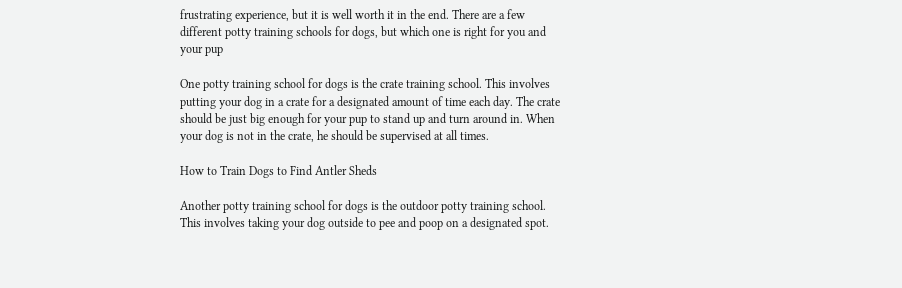frustrating experience, but it is well worth it in the end. There are a few different potty training schools for dogs, but which one is right for you and your pup

One potty training school for dogs is the crate training school. This involves putting your dog in a crate for a designated amount of time each day. The crate should be just big enough for your pup to stand up and turn around in. When your dog is not in the crate, he should be supervised at all times.

How to Train Dogs to Find Antler Sheds

Another potty training school for dogs is the outdoor potty training school. This involves taking your dog outside to pee and poop on a designated spot.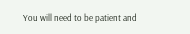You will need to be patient and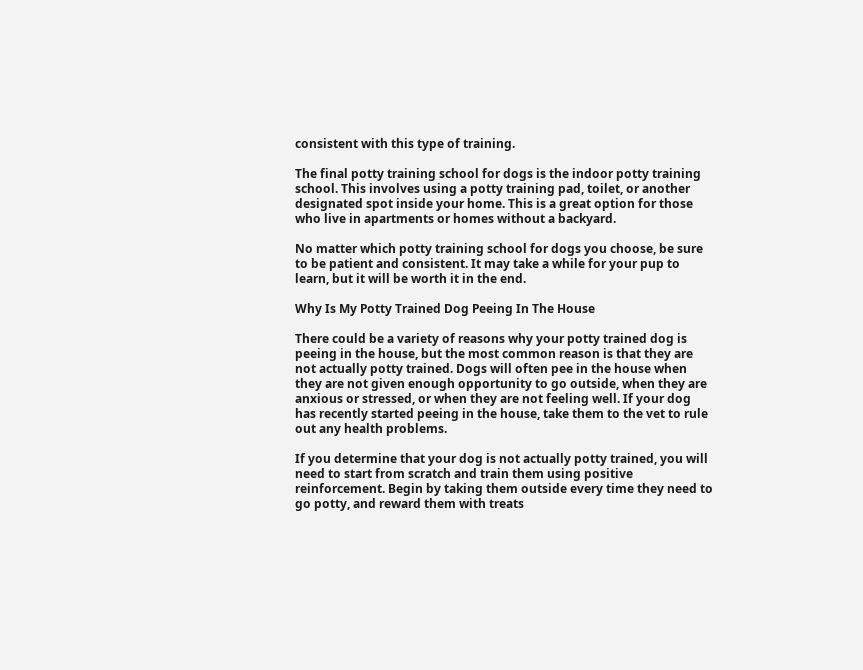consistent with this type of training.

The final potty training school for dogs is the indoor potty training school. This involves using a potty training pad, toilet, or another designated spot inside your home. This is a great option for those who live in apartments or homes without a backyard.

No matter which potty training school for dogs you choose, be sure to be patient and consistent. It may take a while for your pup to learn, but it will be worth it in the end.

Why Is My Potty Trained Dog Peeing In The House

There could be a variety of reasons why your potty trained dog is peeing in the house, but the most common reason is that they are not actually potty trained. Dogs will often pee in the house when they are not given enough opportunity to go outside, when they are anxious or stressed, or when they are not feeling well. If your dog has recently started peeing in the house, take them to the vet to rule out any health problems.

If you determine that your dog is not actually potty trained, you will need to start from scratch and train them using positive reinforcement. Begin by taking them outside every time they need to go potty, and reward them with treats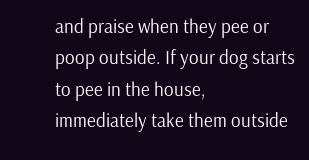and praise when they pee or poop outside. If your dog starts to pee in the house, immediately take them outside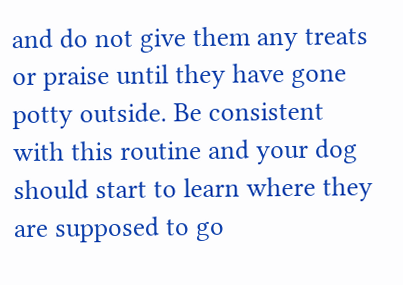and do not give them any treats or praise until they have gone potty outside. Be consistent with this routine and your dog should start to learn where they are supposed to go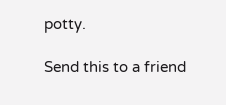potty.

Send this to a friend